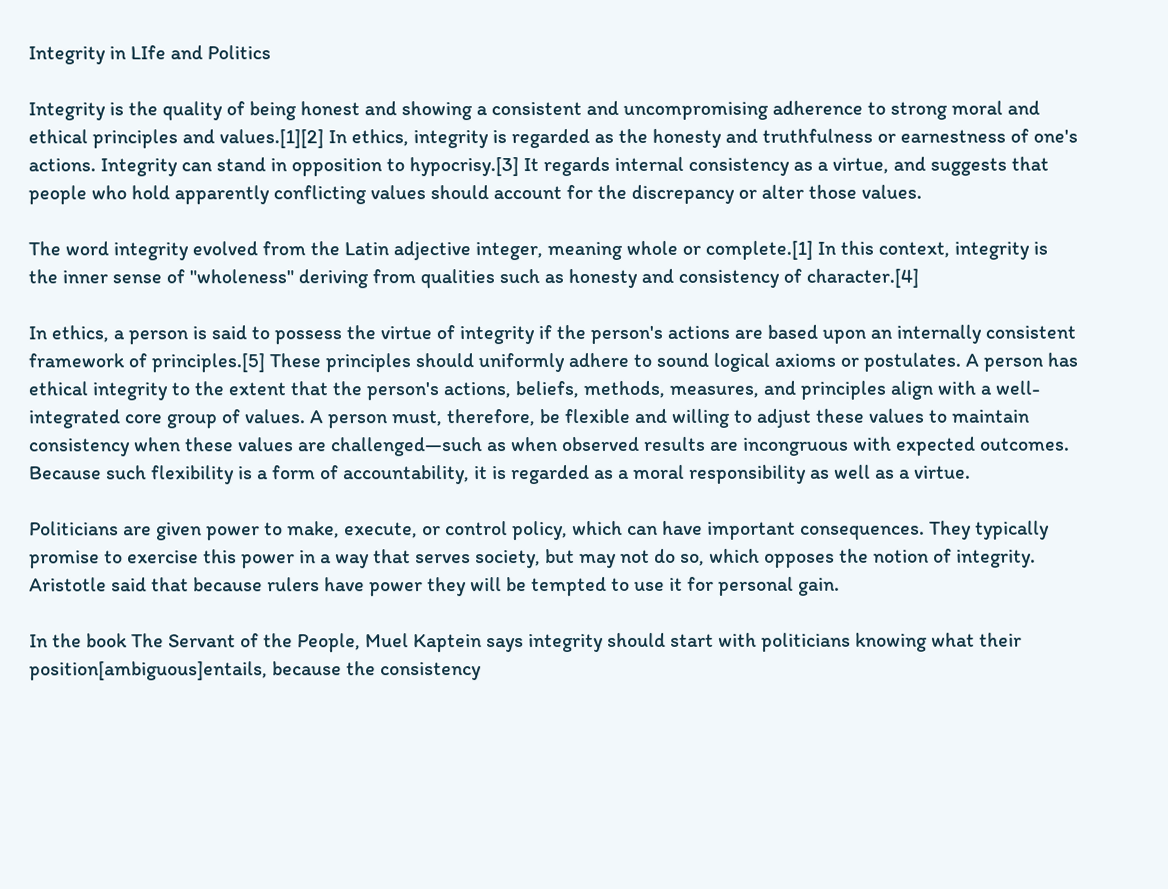Integrity in LIfe and Politics

Integrity is the quality of being honest and showing a consistent and uncompromising adherence to strong moral and ethical principles and values.[1][2] In ethics, integrity is regarded as the honesty and truthfulness or earnestness of one's actions. Integrity can stand in opposition to hypocrisy.[3] It regards internal consistency as a virtue, and suggests that people who hold apparently conflicting values should account for the discrepancy or alter those values.

The word integrity evolved from the Latin adjective integer, meaning whole or complete.[1] In this context, integrity is the inner sense of "wholeness" deriving from qualities such as honesty and consistency of character.[4]

In ethics, a person is said to possess the virtue of integrity if the person's actions are based upon an internally consistent framework of principles.[5] These principles should uniformly adhere to sound logical axioms or postulates. A person has ethical integrity to the extent that the person's actions, beliefs, methods, measures, and principles align with a well-integrated core group of values. A person must, therefore, be flexible and willing to adjust these values to maintain consistency when these values are challenged—such as when observed results are incongruous with expected outcomes. Because such flexibility is a form of accountability, it is regarded as a moral responsibility as well as a virtue.

Politicians are given power to make, execute, or control policy, which can have important consequences. They typically promise to exercise this power in a way that serves society, but may not do so, which opposes the notion of integrity. Aristotle said that because rulers have power they will be tempted to use it for personal gain.

In the book The Servant of the People, Muel Kaptein says integrity should start with politicians knowing what their position[ambiguous]entails, because the consistency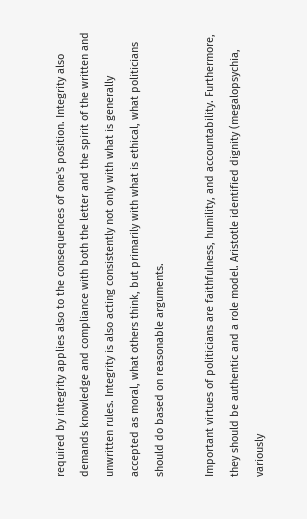required by integrity applies also to the consequences of one's position. Integrity also demands knowledge and compliance with both the letter and the spirit of the written and unwritten rules. Integrity is also acting consistently not only with what is generally accepted as moral, what others think, but primarily with what is ethical, what politicians should do based on reasonable arguments.

Important virtues of politicians are faithfulness, humility, and accountability. Furthermore, they should be authentic and a role model. Aristotle identified dignity (megalopsychia, variously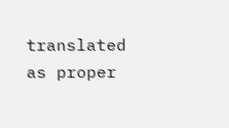translated as proper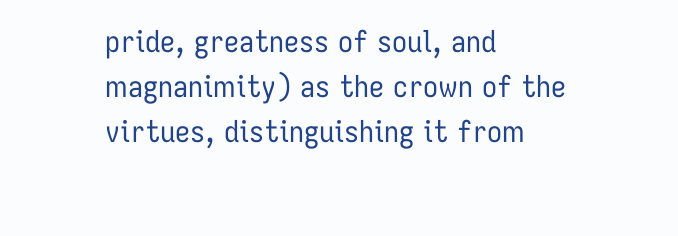pride, greatness of soul, and magnanimity) as the crown of the virtues, distinguishing it from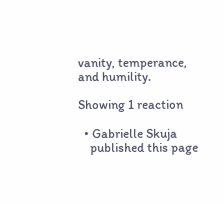vanity, temperance, and humility.

Showing 1 reaction

  • Gabrielle Skuja
    published this page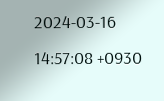2024-03-16 14:57:08 +0930